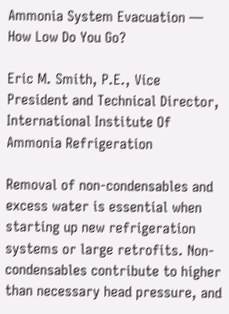Ammonia System Evacuation — How Low Do You Go?

Eric M. Smith, P.E., Vice President and Technical Director, International Institute Of Ammonia Refrigeration

Removal of non-condensables and excess water is essential when starting up new refrigeration systems or large retrofits. Non-condensables contribute to higher than necessary head pressure, and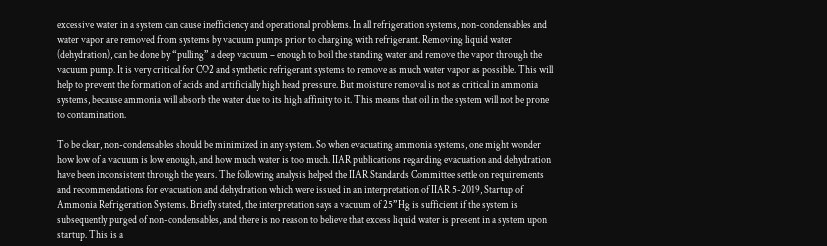excessive water in a system can cause inefficiency and operational problems. In all refrigeration systems, non-condensables and water vapor are removed from systems by vacuum pumps prior to charging with refrigerant. Removing liquid water (dehydration), can be done by “pulling” a deep vacuum – enough to boil the standing water and remove the vapor through the vacuum pump. It is very critical for CO2 and synthetic refrigerant systems to remove as much water vapor as possible. This will help to prevent the formation of acids and artificially high head pressure. But moisture removal is not as critical in ammonia systems, because ammonia will absorb the water due to its high affinity to it. This means that oil in the system will not be prone to contamination.

To be clear, non-condensables should be minimized in any system. So when evacuating ammonia systems, one might wonder how low of a vacuum is low enough, and how much water is too much. IIAR publications regarding evacuation and dehydration have been inconsistent through the years. The following analysis helped the IIAR Standards Committee settle on requirements and recommendations for evacuation and dehydration which were issued in an interpretation of IIAR 5-2019, Startup of Ammonia Refrigeration Systems. Briefly stated, the interpretation says a vacuum of 25”Hg is sufficient if the system is subsequently purged of non-condensables, and there is no reason to believe that excess liquid water is present in a system upon startup. This is a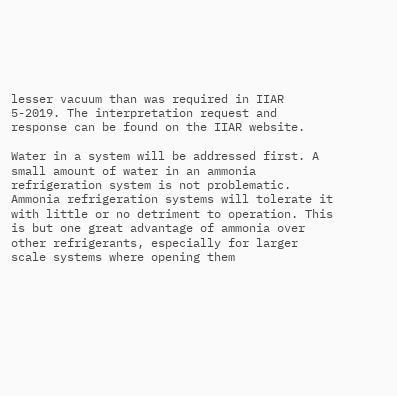lesser vacuum than was required in IIAR 5-2019. The interpretation request and response can be found on the IIAR website.

Water in a system will be addressed first. A small amount of water in an ammonia refrigeration system is not problematic. Ammonia refrigeration systems will tolerate it with little or no detriment to operation. This is but one great advantage of ammonia over other refrigerants, especially for larger scale systems where opening them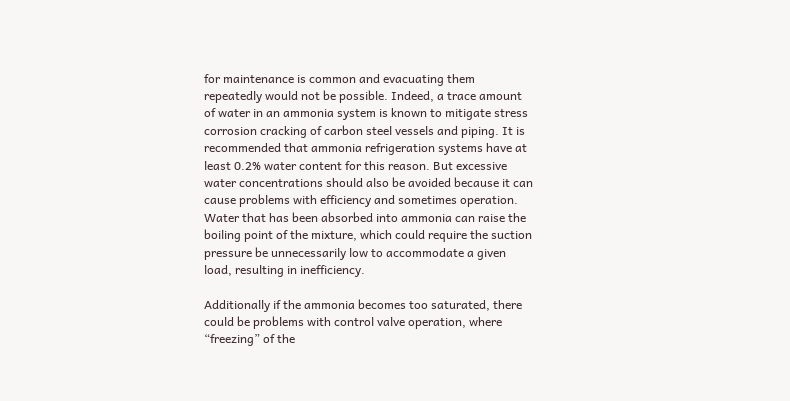for maintenance is common and evacuating them repeatedly would not be possible. Indeed, a trace amount of water in an ammonia system is known to mitigate stress corrosion cracking of carbon steel vessels and piping. It is recommended that ammonia refrigeration systems have at least 0.2% water content for this reason. But excessive water concentrations should also be avoided because it can cause problems with efficiency and sometimes operation. Water that has been absorbed into ammonia can raise the boiling point of the mixture, which could require the suction pressure be unnecessarily low to accommodate a given load, resulting in inefficiency.

Additionally if the ammonia becomes too saturated, there could be problems with control valve operation, where “freezing” of the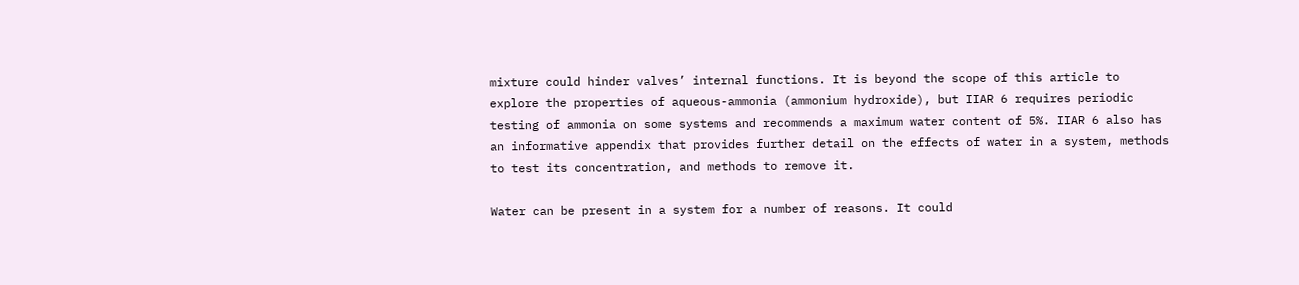mixture could hinder valves’ internal functions. It is beyond the scope of this article to explore the properties of aqueous-ammonia (ammonium hydroxide), but IIAR 6 requires periodic testing of ammonia on some systems and recommends a maximum water content of 5%. IIAR 6 also has an informative appendix that provides further detail on the effects of water in a system, methods to test its concentration, and methods to remove it.

Water can be present in a system for a number of reasons. It could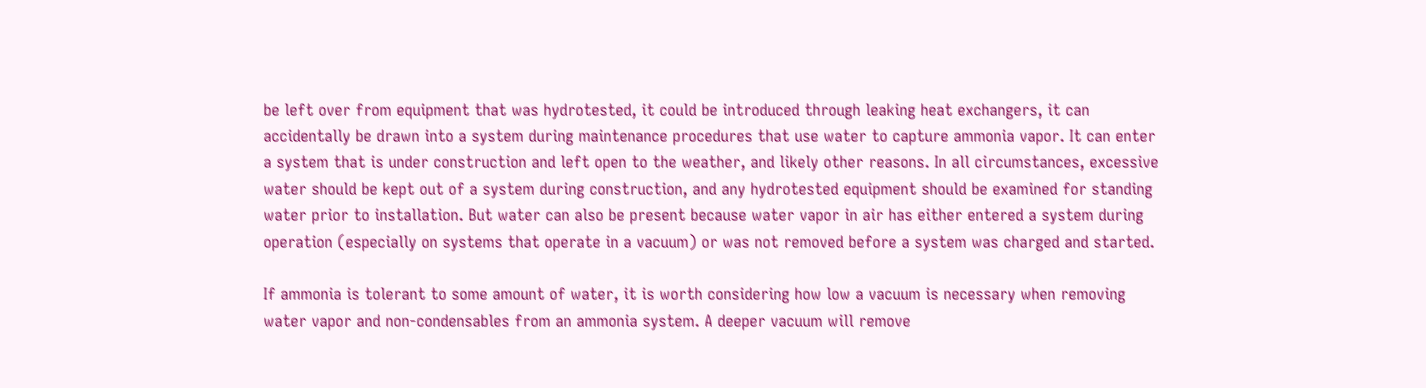be left over from equipment that was hydrotested, it could be introduced through leaking heat exchangers, it can accidentally be drawn into a system during maintenance procedures that use water to capture ammonia vapor. It can enter a system that is under construction and left open to the weather, and likely other reasons. In all circumstances, excessive water should be kept out of a system during construction, and any hydrotested equipment should be examined for standing water prior to installation. But water can also be present because water vapor in air has either entered a system during operation (especially on systems that operate in a vacuum) or was not removed before a system was charged and started.

If ammonia is tolerant to some amount of water, it is worth considering how low a vacuum is necessary when removing water vapor and non-condensables from an ammonia system. A deeper vacuum will remove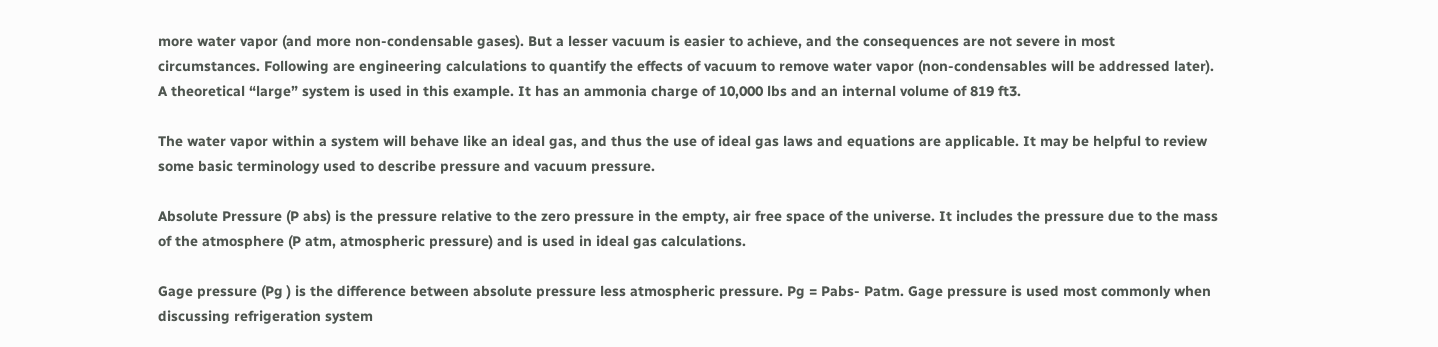more water vapor (and more non-condensable gases). But a lesser vacuum is easier to achieve, and the consequences are not severe in most circumstances. Following are engineering calculations to quantify the effects of vacuum to remove water vapor (non-condensables will be addressed later). A theoretical “large” system is used in this example. It has an ammonia charge of 10,000 lbs and an internal volume of 819 ft3.

The water vapor within a system will behave like an ideal gas, and thus the use of ideal gas laws and equations are applicable. It may be helpful to review some basic terminology used to describe pressure and vacuum pressure.

Absolute Pressure (P abs) is the pressure relative to the zero pressure in the empty, air free space of the universe. It includes the pressure due to the mass of the atmosphere (P atm, atmospheric pressure) and is used in ideal gas calculations.

Gage pressure (Pg ) is the difference between absolute pressure less atmospheric pressure. Pg = Pabs- Patm. Gage pressure is used most commonly when discussing refrigeration system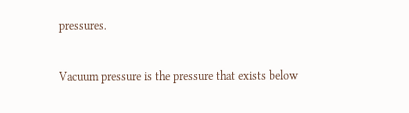pressures.

Vacuum pressure is the pressure that exists below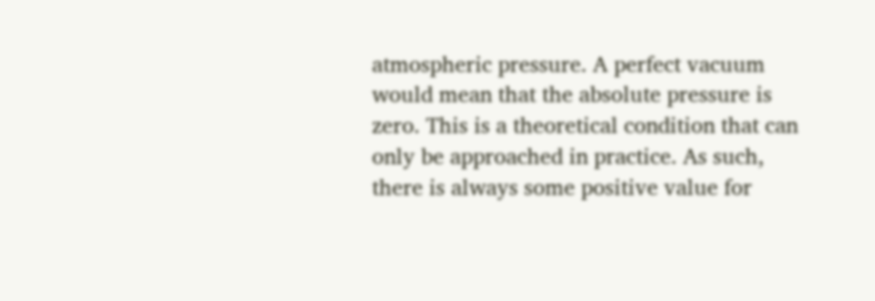atmospheric pressure. A perfect vacuum would mean that the absolute pressure is zero. This is a theoretical condition that can only be approached in practice. As such, there is always some positive value for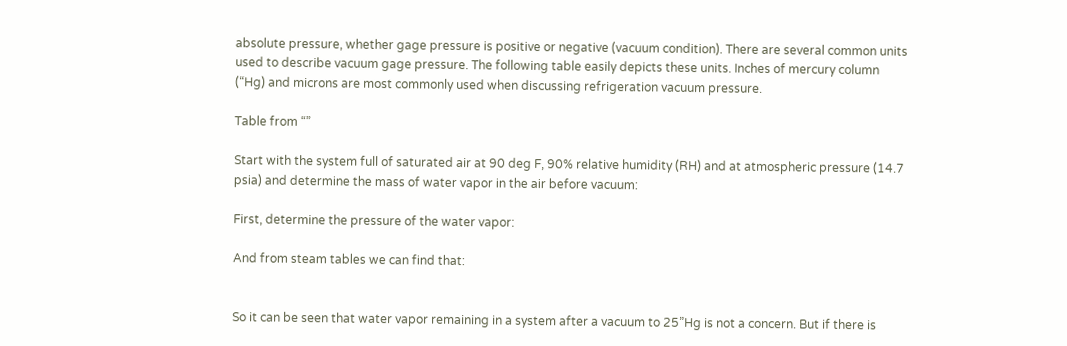absolute pressure, whether gage pressure is positive or negative (vacuum condition). There are several common units used to describe vacuum gage pressure. The following table easily depicts these units. Inches of mercury column (“Hg) and microns are most commonly used when discussing refrigeration vacuum pressure.

Table from “”

Start with the system full of saturated air at 90 deg F, 90% relative humidity (RH) and at atmospheric pressure (14.7 psia) and determine the mass of water vapor in the air before vacuum:

First, determine the pressure of the water vapor:

And from steam tables we can find that:


So it can be seen that water vapor remaining in a system after a vacuum to 25”Hg is not a concern. But if there is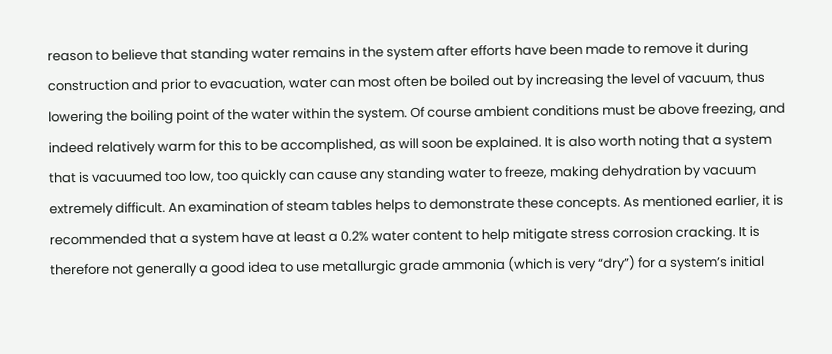reason to believe that standing water remains in the system after efforts have been made to remove it during construction and prior to evacuation, water can most often be boiled out by increasing the level of vacuum, thus lowering the boiling point of the water within the system. Of course ambient conditions must be above freezing, and indeed relatively warm for this to be accomplished, as will soon be explained. It is also worth noting that a system that is vacuumed too low, too quickly can cause any standing water to freeze, making dehydration by vacuum extremely difficult. An examination of steam tables helps to demonstrate these concepts. As mentioned earlier, it is recommended that a system have at least a 0.2% water content to help mitigate stress corrosion cracking. It is therefore not generally a good idea to use metallurgic grade ammonia (which is very “dry”) for a system’s initial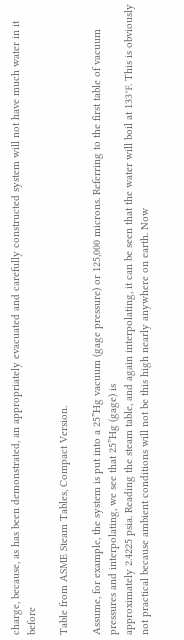charge, because, as has been demonstrated, an appropriately evacuated and carefully constructed system will not have much water in it before

Table from ASME Steam Tables, Compact Version.

Assume, for example, the system is put into a 25”Hg vacuum (gage pressure) or 125,000 microns. Referring to the first table of vacuum pressures and interpolating, we see that 25”Hg (gage) is
approximately 2.4225 psia. Reading the steam table, and again interpolating, it can be seen that the water will boil at 133℉. This is obviously not practical because ambient conditions will not be this high nearly anywhere on earth. Now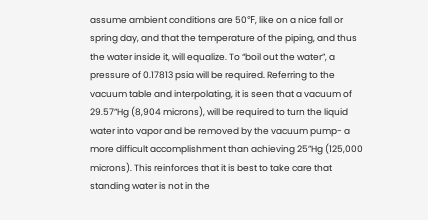assume ambient conditions are 50℉, like on a nice fall or spring day, and that the temperature of the piping, and thus the water inside it, will equalize. To “boil out the water”, a pressure of 0.17813 psia will be required. Referring to the vacuum table and interpolating, it is seen that a vacuum of 29.57”Hg (8,904 microns), will be required to turn the liquid water into vapor and be removed by the vacuum pump- a more difficult accomplishment than achieving 25”Hg (125,000 microns). This reinforces that it is best to take care that standing water is not in the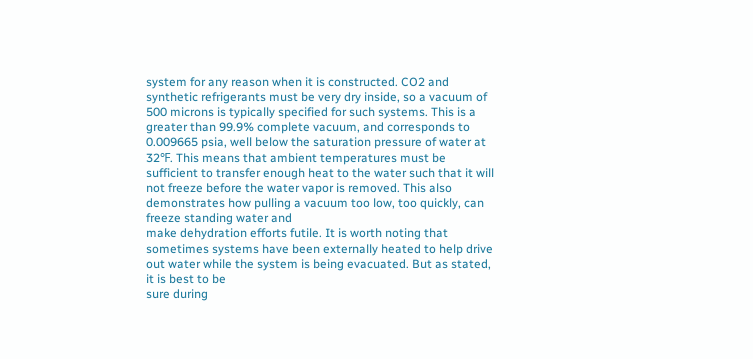system for any reason when it is constructed. CO2 and synthetic refrigerants must be very dry inside, so a vacuum of 500 microns is typically specified for such systems. This is a greater than 99.9% complete vacuum, and corresponds to 0.009665 psia, well below the saturation pressure of water at 32℉. This means that ambient temperatures must be sufficient to transfer enough heat to the water such that it will not freeze before the water vapor is removed. This also demonstrates how pulling a vacuum too low, too quickly, can freeze standing water and
make dehydration efforts futile. It is worth noting that sometimes systems have been externally heated to help drive out water while the system is being evacuated. But as stated, it is best to be
sure during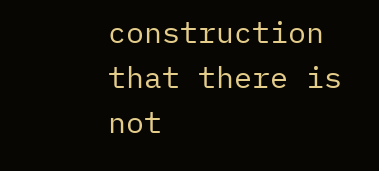construction that there is not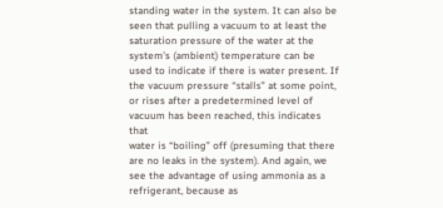standing water in the system. It can also be seen that pulling a vacuum to at least the saturation pressure of the water at the system’s (ambient) temperature can be used to indicate if there is water present. If the vacuum pressure “stalls” at some point, or rises after a predetermined level of vacuum has been reached, this indicates that
water is “boiling” off (presuming that there are no leaks in the system). And again, we see the advantage of using ammonia as a refrigerant, because as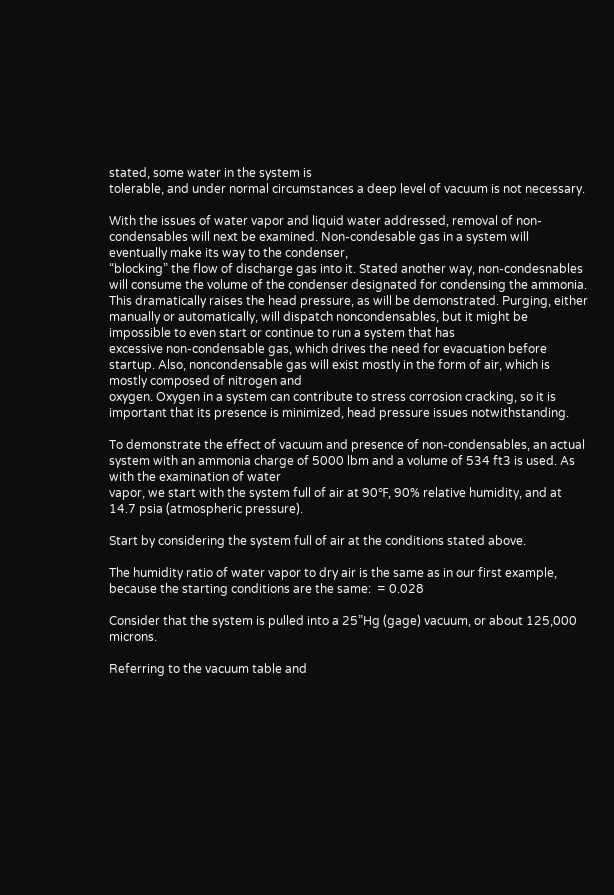stated, some water in the system is
tolerable, and under normal circumstances a deep level of vacuum is not necessary.

With the issues of water vapor and liquid water addressed, removal of non-condensables will next be examined. Non-condesable gas in a system will eventually make its way to the condenser,
“blocking” the flow of discharge gas into it. Stated another way, non-condesnables will consume the volume of the condenser designated for condensing the ammonia. This dramatically raises the head pressure, as will be demonstrated. Purging, either manually or automatically, will dispatch noncondensables, but it might be impossible to even start or continue to run a system that has
excessive non-condensable gas, which drives the need for evacuation before startup. Also, noncondensable gas will exist mostly in the form of air, which is mostly composed of nitrogen and
oxygen. Oxygen in a system can contribute to stress corrosion cracking, so it is important that its presence is minimized, head pressure issues notwithstanding.

To demonstrate the effect of vacuum and presence of non-condensables, an actual system with an ammonia charge of 5000 lbm and a volume of 534 ft3 is used. As with the examination of water
vapor, we start with the system full of air at 90℉, 90% relative humidity, and at 14.7 psia (atmospheric pressure).

Start by considering the system full of air at the conditions stated above.

The humidity ratio of water vapor to dry air is the same as in our first example, because the starting conditions are the same:  = 0.028

Consider that the system is pulled into a 25”Hg (gage) vacuum, or about 125,000 microns.

Referring to the vacuum table and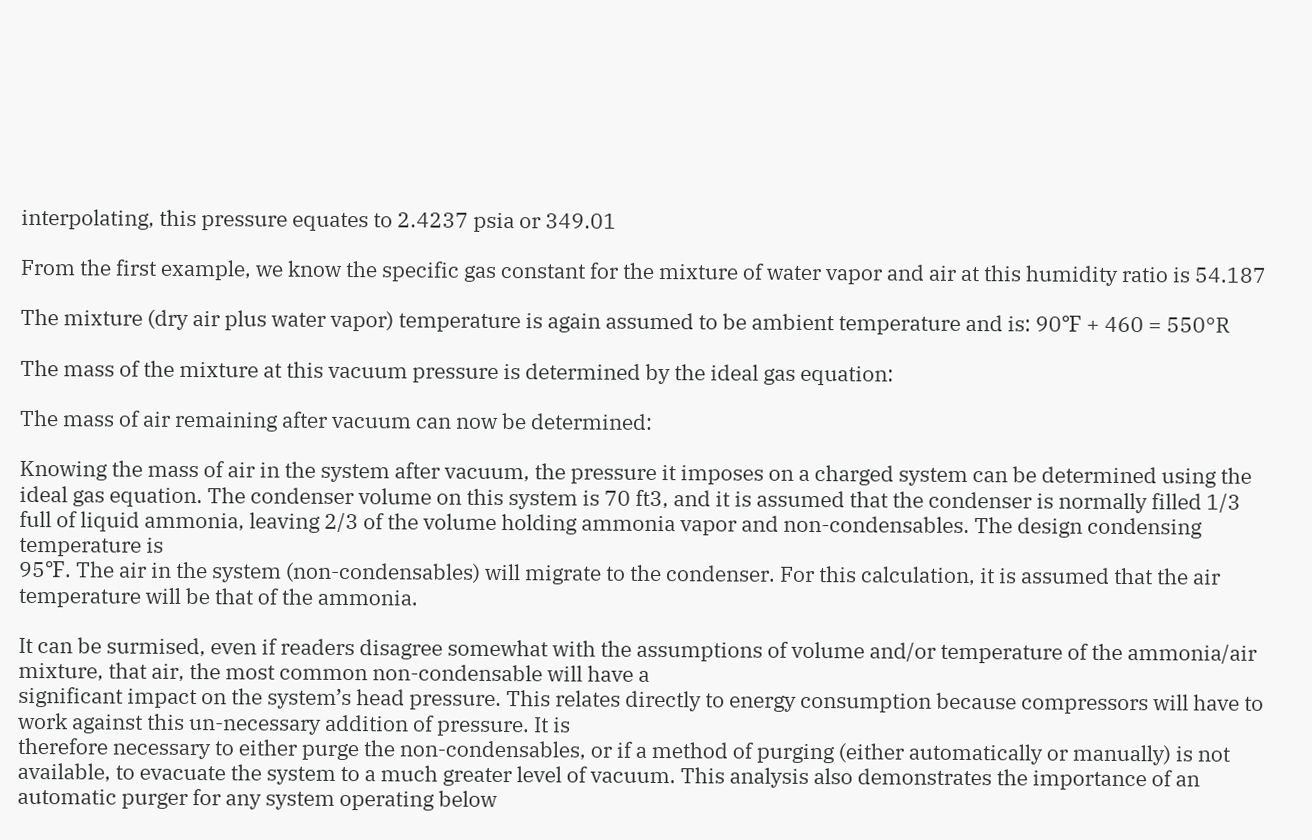interpolating, this pressure equates to 2.4237 psia or 349.01

From the first example, we know the specific gas constant for the mixture of water vapor and air at this humidity ratio is 54.187

The mixture (dry air plus water vapor) temperature is again assumed to be ambient temperature and is: 90℉ + 460 = 550°R

The mass of the mixture at this vacuum pressure is determined by the ideal gas equation:

The mass of air remaining after vacuum can now be determined:

Knowing the mass of air in the system after vacuum, the pressure it imposes on a charged system can be determined using the ideal gas equation. The condenser volume on this system is 70 ft3, and it is assumed that the condenser is normally filled 1/3 full of liquid ammonia, leaving 2/3 of the volume holding ammonia vapor and non-condensables. The design condensing temperature is
95℉. The air in the system (non-condensables) will migrate to the condenser. For this calculation, it is assumed that the air temperature will be that of the ammonia.

It can be surmised, even if readers disagree somewhat with the assumptions of volume and/or temperature of the ammonia/air mixture, that air, the most common non-condensable will have a
significant impact on the system’s head pressure. This relates directly to energy consumption because compressors will have to work against this un-necessary addition of pressure. It is
therefore necessary to either purge the non-condensables, or if a method of purging (either automatically or manually) is not available, to evacuate the system to a much greater level of vacuum. This analysis also demonstrates the importance of an automatic purger for any system operating below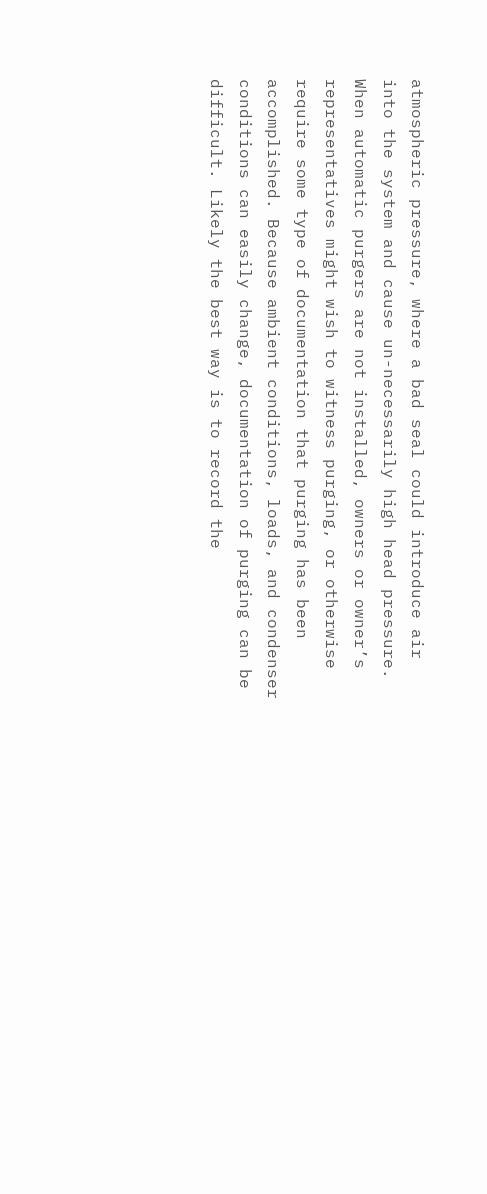atmospheric pressure, where a bad seal could introduce air into the system and cause un-necessarily high head pressure. When automatic purgers are not installed, owners or owner’s representatives might wish to witness purging, or otherwise require some type of documentation that purging has been accomplished. Because ambient conditions, loads, and condenser conditions can easily change, documentation of purging can be difficult. Likely the best way is to record the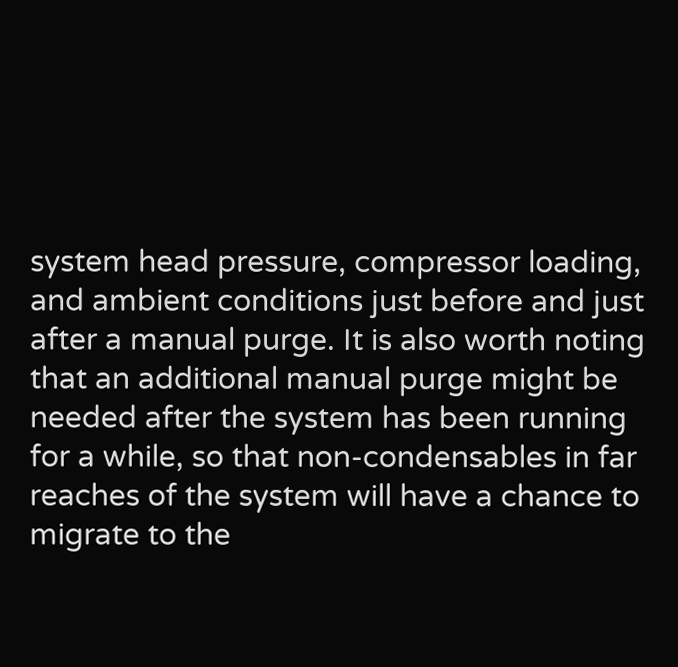system head pressure, compressor loading, and ambient conditions just before and just after a manual purge. It is also worth noting that an additional manual purge might be needed after the system has been running for a while, so that non-condensables in far reaches of the system will have a chance to migrate to the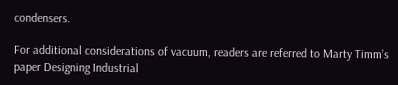condensers.

For additional considerations of vacuum, readers are referred to Marty Timm’s paper Designing Industrial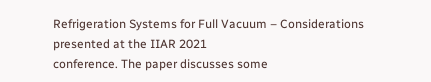Refrigeration Systems for Full Vacuum – Considerations presented at the IIAR 2021
conference. The paper discusses some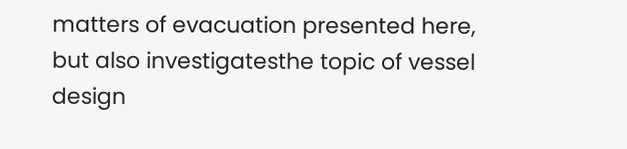matters of evacuation presented here, but also investigatesthe topic of vessel design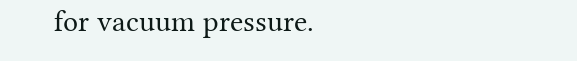for vacuum pressure.